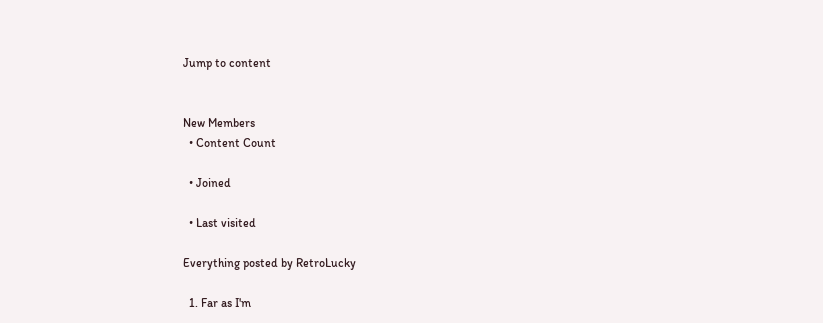Jump to content


New Members
  • Content Count

  • Joined

  • Last visited

Everything posted by RetroLucky

  1. Far as I'm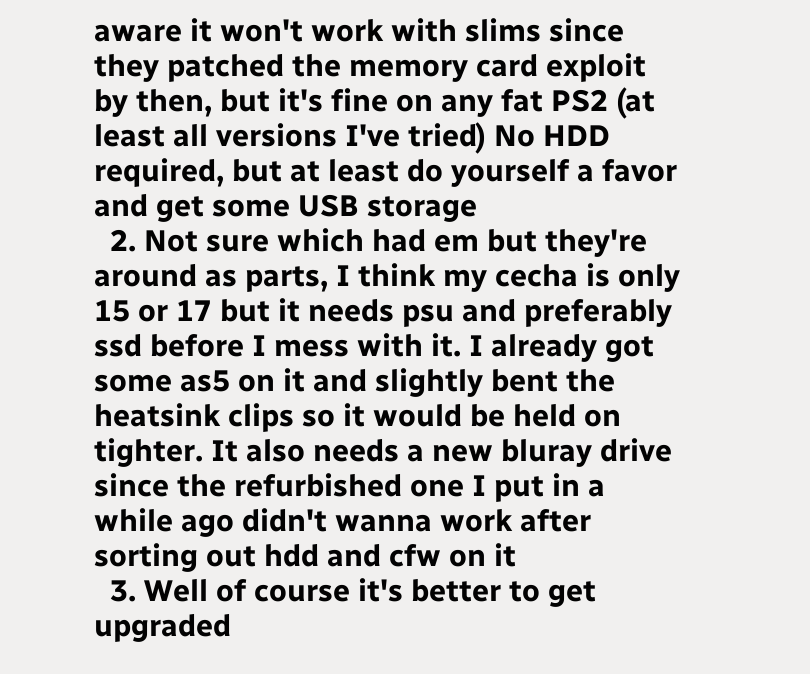aware it won't work with slims since they patched the memory card exploit by then, but it's fine on any fat PS2 (at least all versions I've tried) No HDD required, but at least do yourself a favor and get some USB storage
  2. Not sure which had em but they're around as parts, I think my cecha is only 15 or 17 but it needs psu and preferably ssd before I mess with it. I already got some as5 on it and slightly bent the heatsink clips so it would be held on tighter. It also needs a new bluray drive since the refurbished one I put in a while ago didn't wanna work after sorting out hdd and cfw on it
  3. Well of course it's better to get upgraded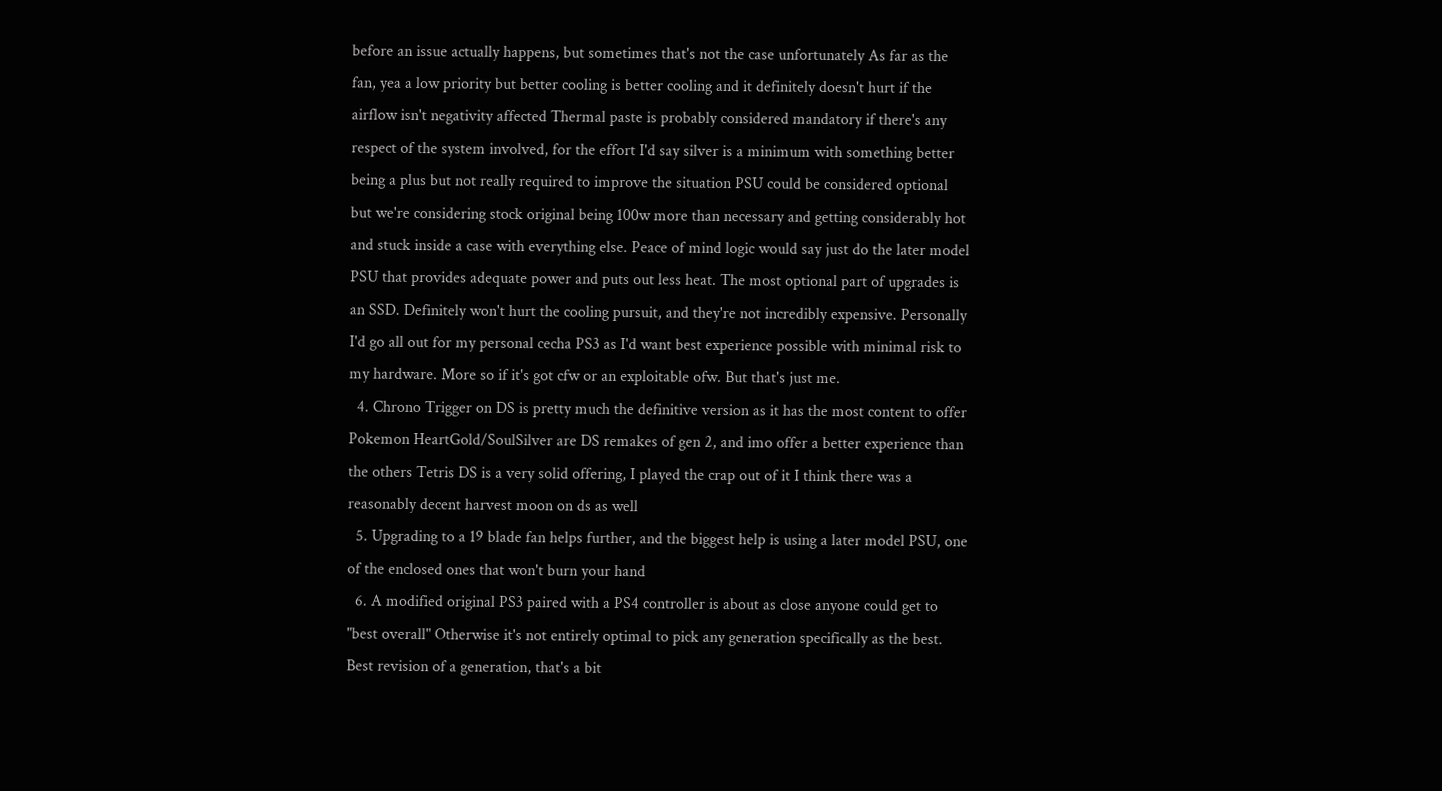before an issue actually happens, but sometimes that's not the case unfortunately As far as the fan, yea a low priority but better cooling is better cooling and it definitely doesn't hurt if the airflow isn't negativity affected Thermal paste is probably considered mandatory if there's any respect of the system involved, for the effort I'd say silver is a minimum with something better being a plus but not really required to improve the situation PSU could be considered optional but we're considering stock original being 100w more than necessary and getting considerably hot and stuck inside a case with everything else. Peace of mind logic would say just do the later model PSU that provides adequate power and puts out less heat. The most optional part of upgrades is an SSD. Definitely won't hurt the cooling pursuit, and they're not incredibly expensive. Personally I'd go all out for my personal cecha PS3 as I'd want best experience possible with minimal risk to my hardware. More so if it's got cfw or an exploitable ofw. But that's just me.
  4. Chrono Trigger on DS is pretty much the definitive version as it has the most content to offer Pokemon HeartGold/SoulSilver are DS remakes of gen 2, and imo offer a better experience than the others Tetris DS is a very solid offering, I played the crap out of it I think there was a reasonably decent harvest moon on ds as well
  5. Upgrading to a 19 blade fan helps further, and the biggest help is using a later model PSU, one of the enclosed ones that won't burn your hand
  6. A modified original PS3 paired with a PS4 controller is about as close anyone could get to "best overall" Otherwise it's not entirely optimal to pick any generation specifically as the best. Best revision of a generation, that's a bit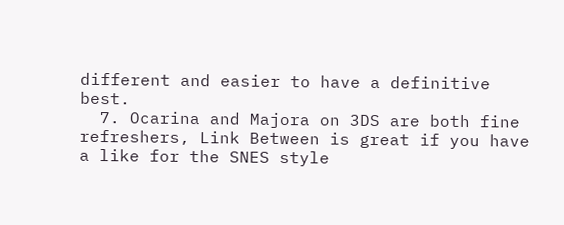different and easier to have a definitive best.
  7. Ocarina and Majora on 3DS are both fine refreshers, Link Between is great if you have a like for the SNES style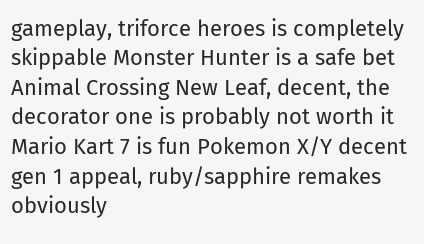gameplay, triforce heroes is completely skippable Monster Hunter is a safe bet Animal Crossing New Leaf, decent, the decorator one is probably not worth it Mario Kart 7 is fun Pokemon X/Y decent gen 1 appeal, ruby/sapphire remakes obviously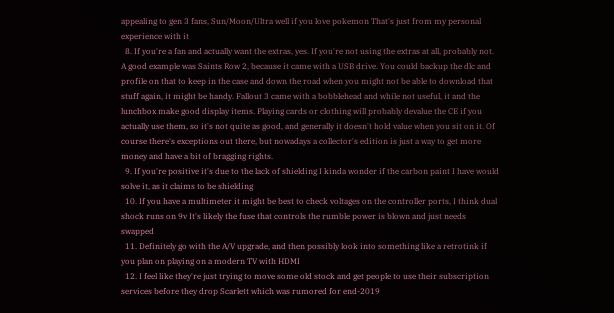appealing to gen 3 fans, Sun/Moon/Ultra well if you love pokemon That's just from my personal experience with it
  8. If you're a fan and actually want the extras, yes. If you're not using the extras at all, probably not. A good example was Saints Row 2, because it came with a USB drive. You could backup the dlc and profile on that to keep in the case and down the road when you might not be able to download that stuff again, it might be handy. Fallout 3 came with a bobblehead and while not useful, it and the lunchbox make good display items. Playing cards or clothing will probably devalue the CE if you actually use them, so it's not quite as good, and generally it doesn't hold value when you sit on it. Of course there's exceptions out there, but nowadays a collector's edition is just a way to get more money and have a bit of bragging rights.
  9. If you're positive it's due to the lack of shielding I kinda wonder if the carbon paint I have would solve it, as it claims to be shielding
  10. If you have a multimeter it might be best to check voltages on the controller ports, I think dual shock runs on 9v It's likely the fuse that controls the rumble power is blown and just needs swapped
  11. Definitely go with the A/V upgrade, and then possibly look into something like a retrotink if you plan on playing on a modern TV with HDMI
  12. I feel like they're just trying to move some old stock and get people to use their subscription services before they drop Scarlett which was rumored for end-2019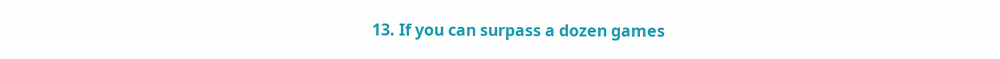13. If you can surpass a dozen games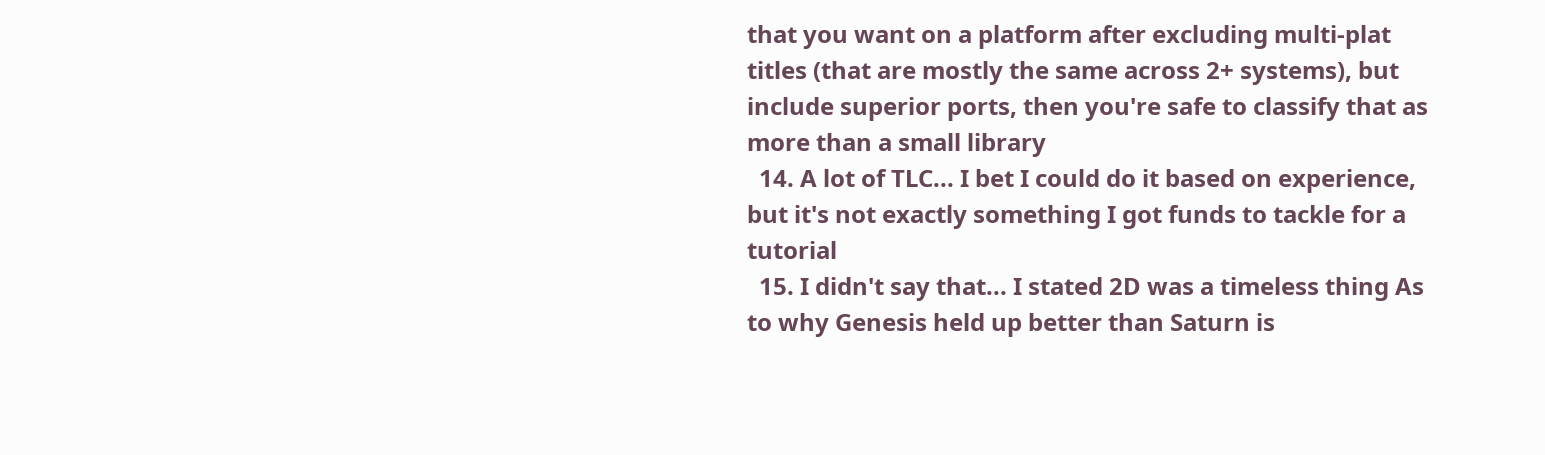that you want on a platform after excluding multi-plat titles (that are mostly the same across 2+ systems), but include superior ports, then you're safe to classify that as more than a small library
  14. A lot of TLC... I bet I could do it based on experience, but it's not exactly something I got funds to tackle for a tutorial
  15. I didn't say that... I stated 2D was a timeless thing As to why Genesis held up better than Saturn is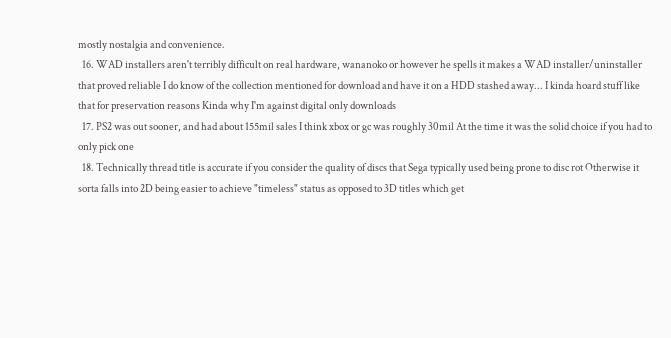mostly nostalgia and convenience.
  16. WAD installers aren't terribly difficult on real hardware, wananoko or however he spells it makes a WAD installer/uninstaller that proved reliable I do know of the collection mentioned for download and have it on a HDD stashed away... I kinda hoard stuff like that for preservation reasons Kinda why I'm against digital only downloads
  17. PS2 was out sooner, and had about 155mil sales I think xbox or gc was roughly 30mil At the time it was the solid choice if you had to only pick one
  18. Technically thread title is accurate if you consider the quality of discs that Sega typically used being prone to disc rot Otherwise it sorta falls into 2D being easier to achieve "timeless" status as opposed to 3D titles which get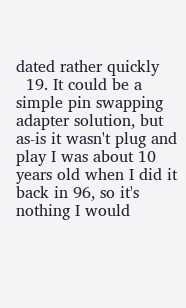dated rather quickly
  19. It could be a simple pin swapping adapter solution, but as-is it wasn't plug and play I was about 10 years old when I did it back in 96, so it's nothing I would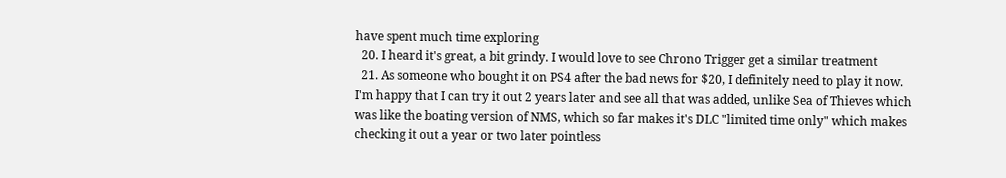have spent much time exploring
  20. I heard it's great, a bit grindy. I would love to see Chrono Trigger get a similar treatment
  21. As someone who bought it on PS4 after the bad news for $20, I definitely need to play it now. I'm happy that I can try it out 2 years later and see all that was added, unlike Sea of Thieves which was like the boating version of NMS, which so far makes it's DLC "limited time only" which makes checking it out a year or two later pointless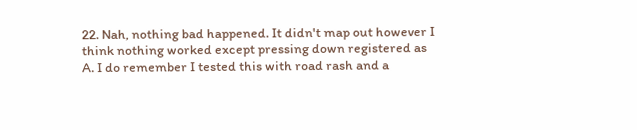22. Nah, nothing bad happened. It didn't map out however I think nothing worked except pressing down registered as A. I do remember I tested this with road rash and a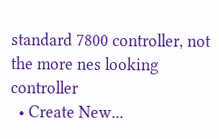standard 7800 controller, not the more nes looking controller
  • Create New...